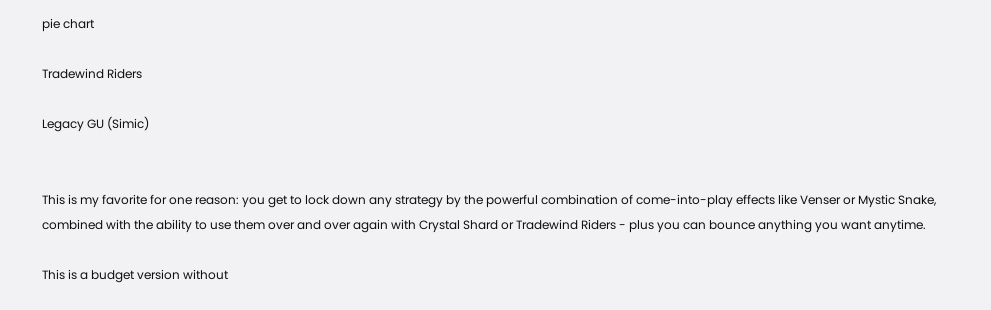pie chart

Tradewind Riders

Legacy GU (Simic)


This is my favorite for one reason: you get to lock down any strategy by the powerful combination of come-into-play effects like Venser or Mystic Snake, combined with the ability to use them over and over again with Crystal Shard or Tradewind Riders - plus you can bounce anything you want anytime.

This is a budget version without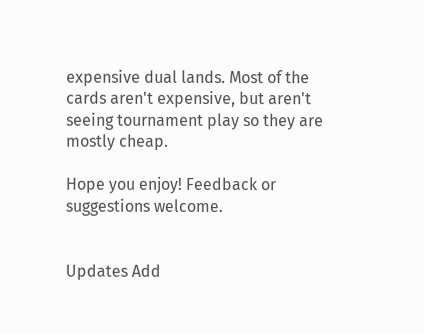expensive dual lands. Most of the cards aren't expensive, but aren't seeing tournament play so they are mostly cheap.

Hope you enjoy! Feedback or suggestions welcome.


Updates Add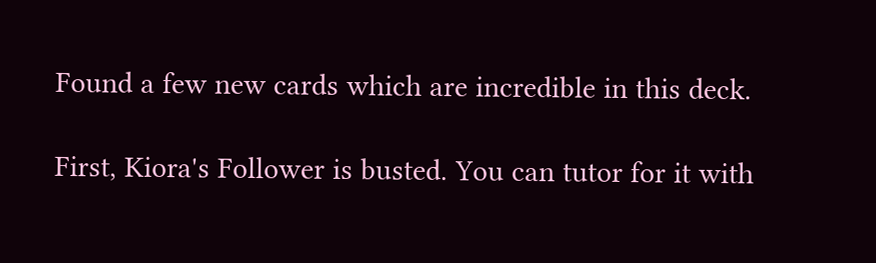Found a few new cards which are incredible in this deck.

First, Kiora's Follower is busted. You can tutor for it with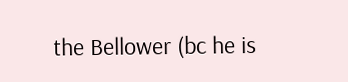the Bellower (bc he is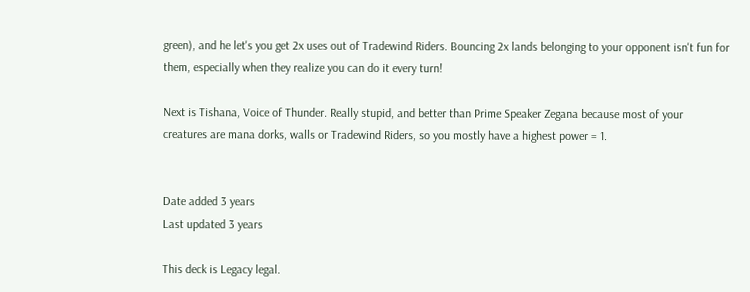green), and he let's you get 2x uses out of Tradewind Riders. Bouncing 2x lands belonging to your opponent isn't fun for them, especially when they realize you can do it every turn!

Next is Tishana, Voice of Thunder. Really stupid, and better than Prime Speaker Zegana because most of your creatures are mana dorks, walls or Tradewind Riders, so you mostly have a highest power = 1.


Date added 3 years
Last updated 3 years

This deck is Legacy legal.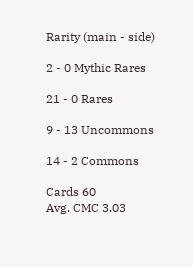Rarity (main - side)

2 - 0 Mythic Rares

21 - 0 Rares

9 - 13 Uncommons

14 - 2 Commons

Cards 60
Avg. CMC 3.03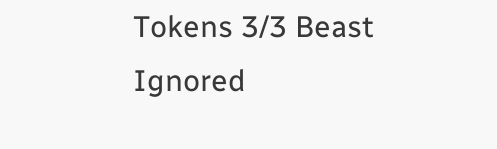Tokens 3/3 Beast
Ignored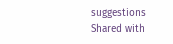suggestions
Shared with